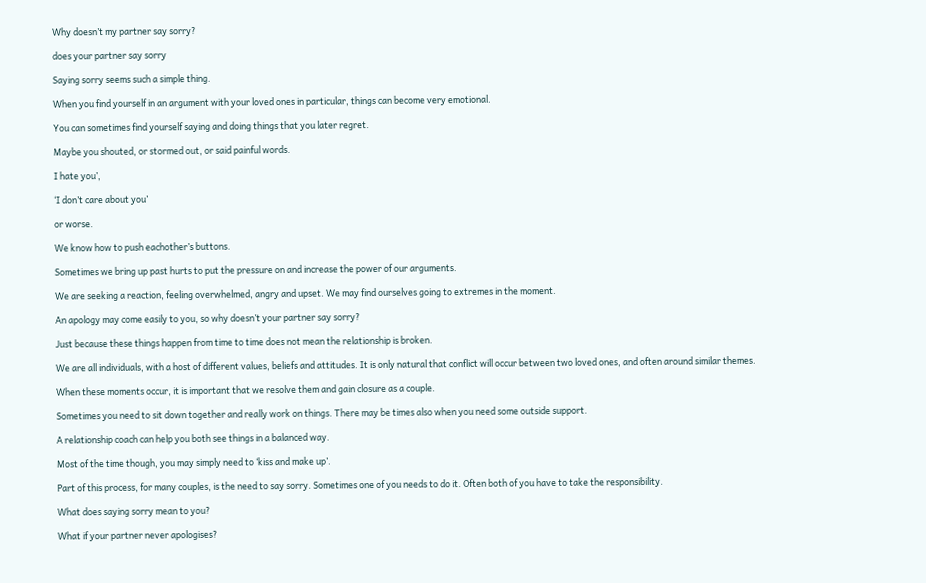Why doesn’t my partner say sorry?

does your partner say sorry

Saying sorry seems such a simple thing.

When you find yourself in an argument with your loved ones in particular, things can become very emotional.

You can sometimes find yourself saying and doing things that you later regret.

Maybe you shouted, or stormed out, or said painful words.

I hate you’,

‘I don’t care about you’

or worse.

We know how to push eachother’s buttons.

Sometimes we bring up past hurts to put the pressure on and increase the power of our arguments.

We are seeking a reaction, feeling overwhelmed, angry and upset. We may find ourselves going to extremes in the moment.

An apology may come easily to you, so why doesn’t your partner say sorry?

Just because these things happen from time to time does not mean the relationship is broken.

We are all individuals, with a host of different values, beliefs and attitudes. It is only natural that conflict will occur between two loved ones, and often around similar themes.

When these moments occur, it is important that we resolve them and gain closure as a couple.

Sometimes you need to sit down together and really work on things. There may be times also when you need some outside support.

A relationship coach can help you both see things in a balanced way.

Most of the time though, you may simply need to ‘kiss and make up’.

Part of this process, for many couples, is the need to say sorry. Sometimes one of you needs to do it. Often both of you have to take the responsibility.

What does saying sorry mean to you?

What if your partner never apologises?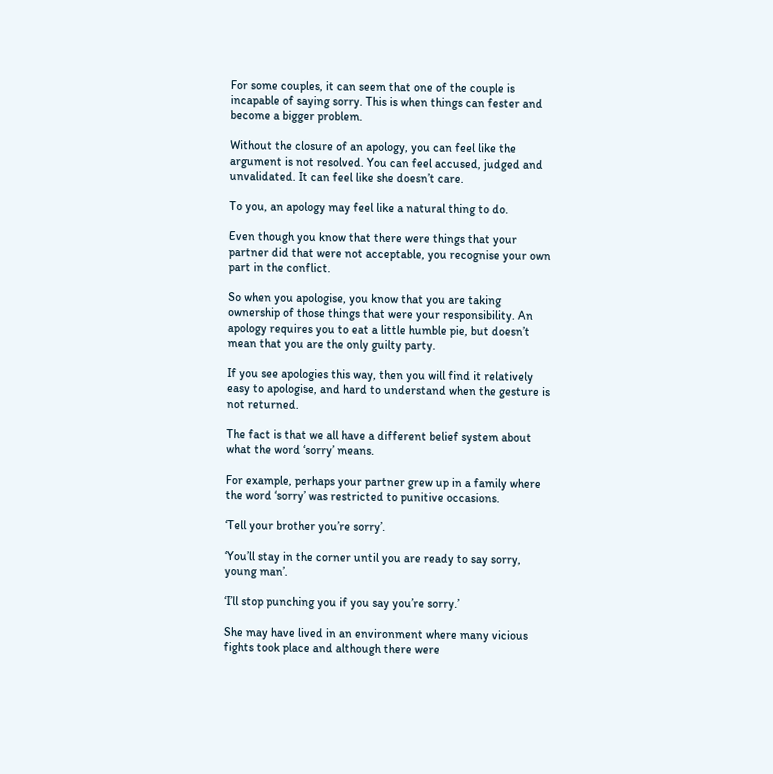For some couples, it can seem that one of the couple is incapable of saying sorry. This is when things can fester and become a bigger problem.

Without the closure of an apology, you can feel like the argument is not resolved. You can feel accused, judged and unvalidated. It can feel like she doesn’t care.

To you, an apology may feel like a natural thing to do.

Even though you know that there were things that your partner did that were not acceptable, you recognise your own part in the conflict.

So when you apologise, you know that you are taking ownership of those things that were your responsibility. An apology requires you to eat a little humble pie, but doesn’t mean that you are the only guilty party.

If you see apologies this way, then you will find it relatively easy to apologise, and hard to understand when the gesture is not returned.

The fact is that we all have a different belief system about what the word ‘sorry’ means.

For example, perhaps your partner grew up in a family where the word ‘sorry’ was restricted to punitive occasions.

‘Tell your brother you’re sorry’.

‘You’ll stay in the corner until you are ready to say sorry, young man’.

‘I’ll stop punching you if you say you’re sorry.’

She may have lived in an environment where many vicious fights took place and although there were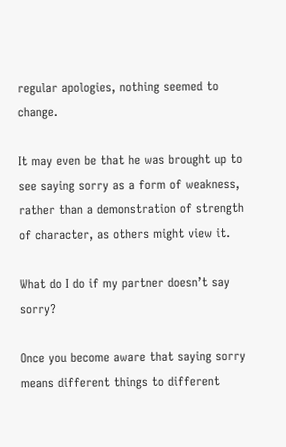regular apologies, nothing seemed to change.

It may even be that he was brought up to see saying sorry as a form of weakness, rather than a demonstration of strength of character, as others might view it.

What do I do if my partner doesn’t say sorry?

Once you become aware that saying sorry means different things to different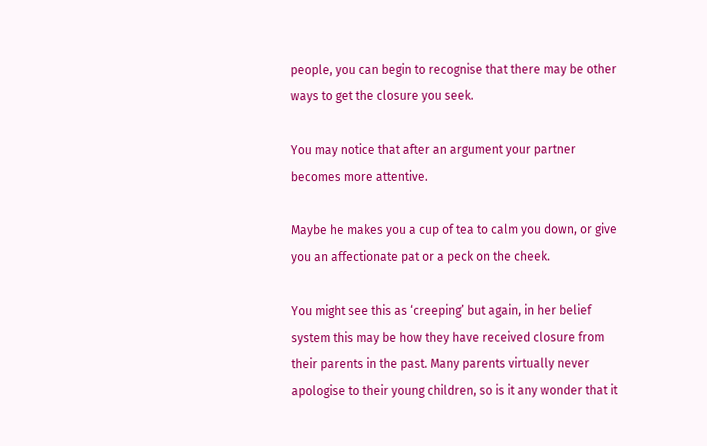people, you can begin to recognise that there may be other ways to get the closure you seek.

You may notice that after an argument your partner becomes more attentive.

Maybe he makes you a cup of tea to calm you down, or give you an affectionate pat or a peck on the cheek.

You might see this as ‘creeping’ but again, in her belief system this may be how they have received closure from their parents in the past. Many parents virtually never apologise to their young children, so is it any wonder that it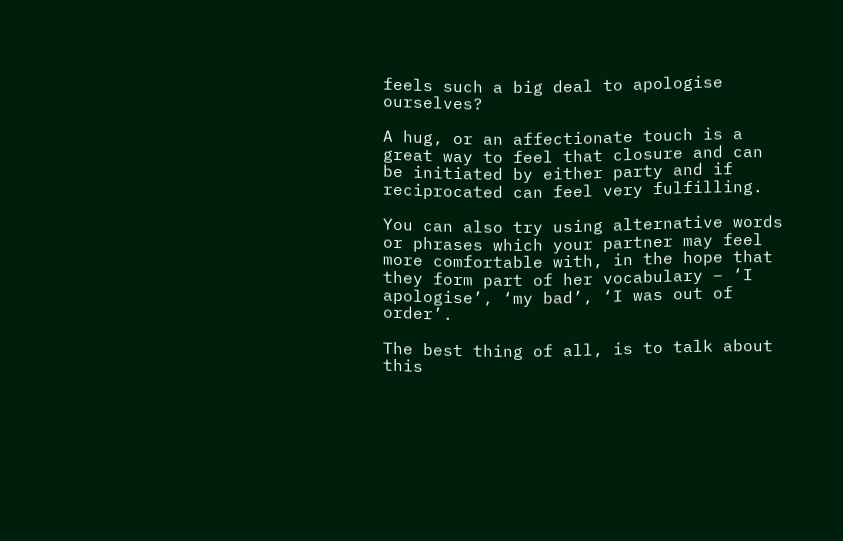feels such a big deal to apologise ourselves?

A hug, or an affectionate touch is a great way to feel that closure and can be initiated by either party and if reciprocated can feel very fulfilling.

You can also try using alternative words or phrases which your partner may feel more comfortable with, in the hope that they form part of her vocabulary – ‘I apologise’, ‘my bad’, ‘I was out of order’.

The best thing of all, is to talk about this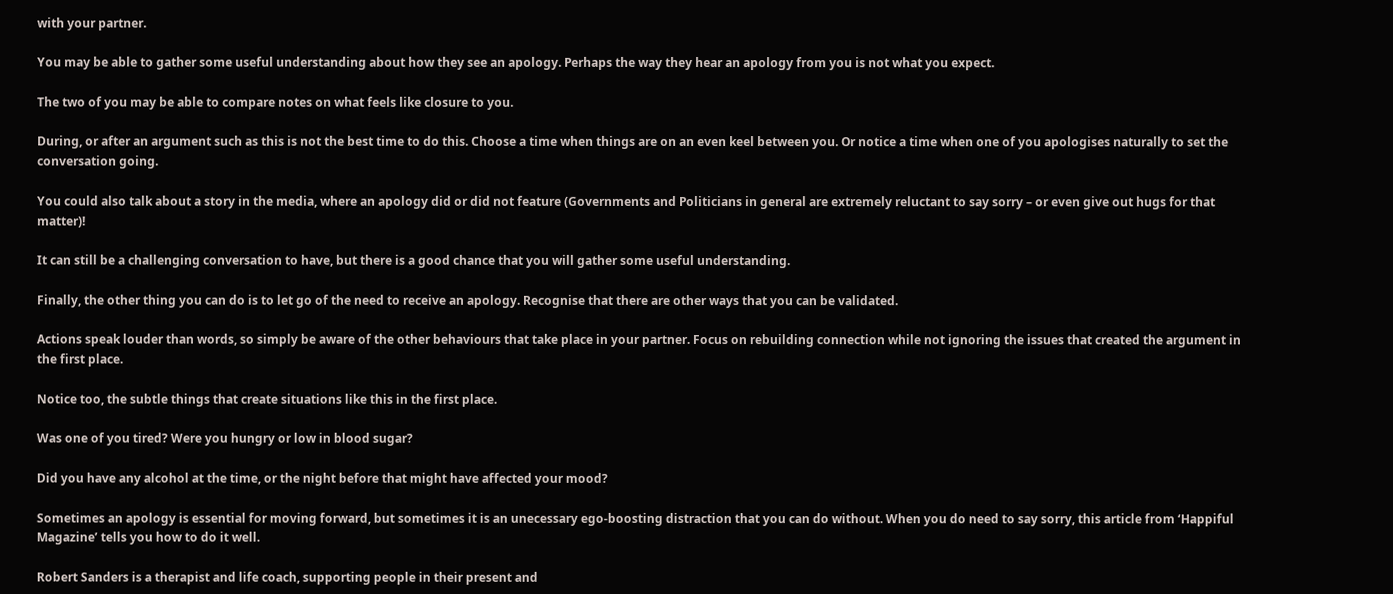with your partner.

You may be able to gather some useful understanding about how they see an apology. Perhaps the way they hear an apology from you is not what you expect.

The two of you may be able to compare notes on what feels like closure to you.

During, or after an argument such as this is not the best time to do this. Choose a time when things are on an even keel between you. Or notice a time when one of you apologises naturally to set the conversation going.

You could also talk about a story in the media, where an apology did or did not feature (Governments and Politicians in general are extremely reluctant to say sorry – or even give out hugs for that matter)!

It can still be a challenging conversation to have, but there is a good chance that you will gather some useful understanding.

Finally, the other thing you can do is to let go of the need to receive an apology. Recognise that there are other ways that you can be validated.

Actions speak louder than words, so simply be aware of the other behaviours that take place in your partner. Focus on rebuilding connection while not ignoring the issues that created the argument in the first place.

Notice too, the subtle things that create situations like this in the first place.

Was one of you tired? Were you hungry or low in blood sugar?

Did you have any alcohol at the time, or the night before that might have affected your mood?

Sometimes an apology is essential for moving forward, but sometimes it is an unecessary ego-boosting distraction that you can do without. When you do need to say sorry, this article from ‘Happiful Magazine’ tells you how to do it well.

Robert Sanders is a therapist and life coach, supporting people in their present and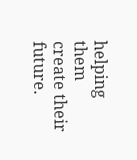helping them create their future.